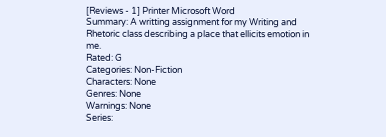[Reviews - 1] Printer Microsoft Word
Summary: A writting assignment for my Writing and Rhetoric class describing a place that ellicits emotion in me.
Rated: G
Categories: Non-Fiction
Characters: None
Genres: None
Warnings: None
Series: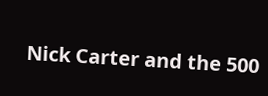Nick Carter and the 500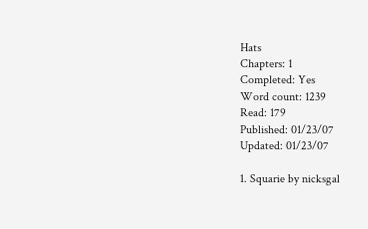Hats
Chapters: 1
Completed: Yes
Word count: 1239
Read: 179
Published: 01/23/07
Updated: 01/23/07

1. Squarie by nicksgal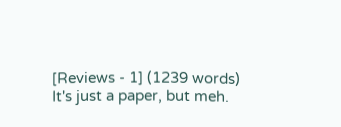[Reviews - 1] (1239 words)
It's just a paper, but meh.